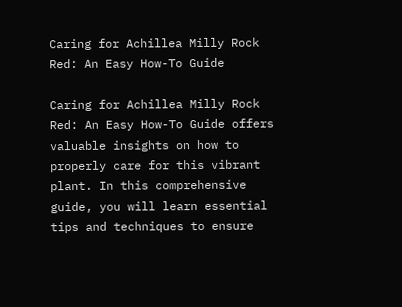Caring for Achillea Milly Rock Red: An Easy How-To Guide

Caring for Achillea Milly Rock Red: An Easy How-To Guide offers valuable insights on how to properly care for this vibrant plant. In this comprehensive guide, you will learn essential tips and techniques to ensure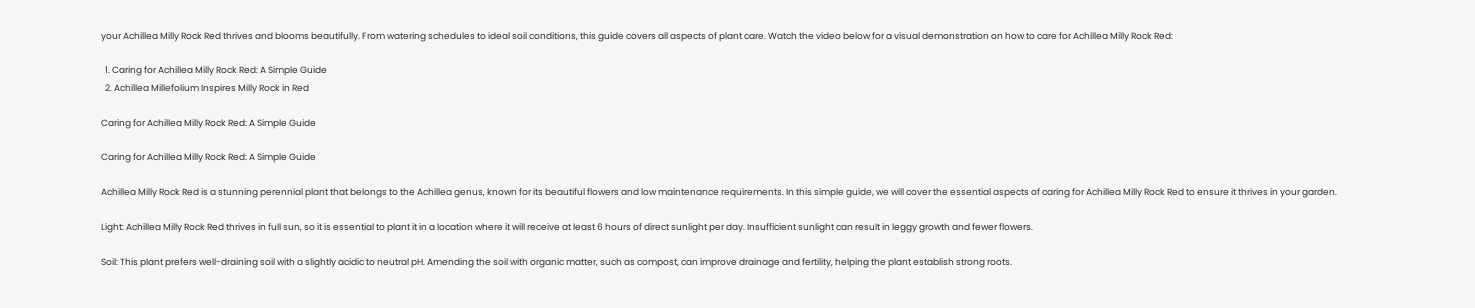your Achillea Milly Rock Red thrives and blooms beautifully. From watering schedules to ideal soil conditions, this guide covers all aspects of plant care. Watch the video below for a visual demonstration on how to care for Achillea Milly Rock Red:

  1. Caring for Achillea Milly Rock Red: A Simple Guide
  2. Achillea Millefolium Inspires Milly Rock in Red

Caring for Achillea Milly Rock Red: A Simple Guide

Caring for Achillea Milly Rock Red: A Simple Guide

Achillea Milly Rock Red is a stunning perennial plant that belongs to the Achillea genus, known for its beautiful flowers and low maintenance requirements. In this simple guide, we will cover the essential aspects of caring for Achillea Milly Rock Red to ensure it thrives in your garden.

Light: Achillea Milly Rock Red thrives in full sun, so it is essential to plant it in a location where it will receive at least 6 hours of direct sunlight per day. Insufficient sunlight can result in leggy growth and fewer flowers.

Soil: This plant prefers well-draining soil with a slightly acidic to neutral pH. Amending the soil with organic matter, such as compost, can improve drainage and fertility, helping the plant establish strong roots.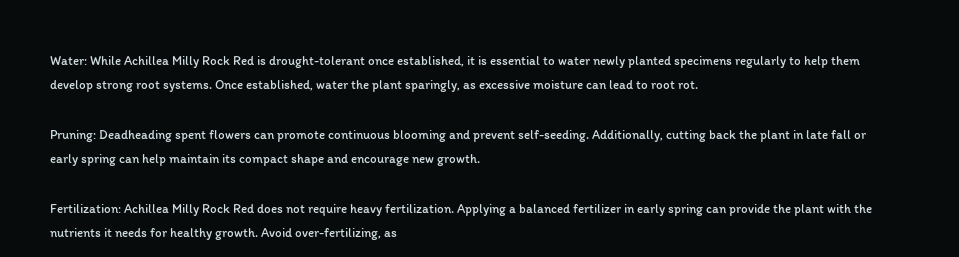Water: While Achillea Milly Rock Red is drought-tolerant once established, it is essential to water newly planted specimens regularly to help them develop strong root systems. Once established, water the plant sparingly, as excessive moisture can lead to root rot.

Pruning: Deadheading spent flowers can promote continuous blooming and prevent self-seeding. Additionally, cutting back the plant in late fall or early spring can help maintain its compact shape and encourage new growth.

Fertilization: Achillea Milly Rock Red does not require heavy fertilization. Applying a balanced fertilizer in early spring can provide the plant with the nutrients it needs for healthy growth. Avoid over-fertilizing, as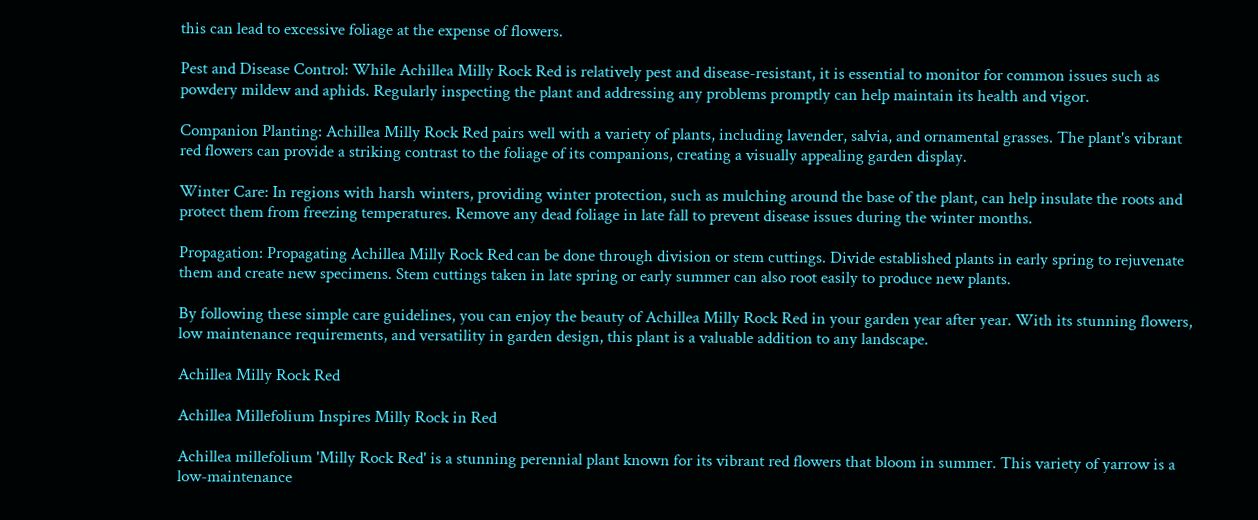this can lead to excessive foliage at the expense of flowers.

Pest and Disease Control: While Achillea Milly Rock Red is relatively pest and disease-resistant, it is essential to monitor for common issues such as powdery mildew and aphids. Regularly inspecting the plant and addressing any problems promptly can help maintain its health and vigor.

Companion Planting: Achillea Milly Rock Red pairs well with a variety of plants, including lavender, salvia, and ornamental grasses. The plant's vibrant red flowers can provide a striking contrast to the foliage of its companions, creating a visually appealing garden display.

Winter Care: In regions with harsh winters, providing winter protection, such as mulching around the base of the plant, can help insulate the roots and protect them from freezing temperatures. Remove any dead foliage in late fall to prevent disease issues during the winter months.

Propagation: Propagating Achillea Milly Rock Red can be done through division or stem cuttings. Divide established plants in early spring to rejuvenate them and create new specimens. Stem cuttings taken in late spring or early summer can also root easily to produce new plants.

By following these simple care guidelines, you can enjoy the beauty of Achillea Milly Rock Red in your garden year after year. With its stunning flowers, low maintenance requirements, and versatility in garden design, this plant is a valuable addition to any landscape.

Achillea Milly Rock Red

Achillea Millefolium Inspires Milly Rock in Red

Achillea millefolium 'Milly Rock Red' is a stunning perennial plant known for its vibrant red flowers that bloom in summer. This variety of yarrow is a low-maintenance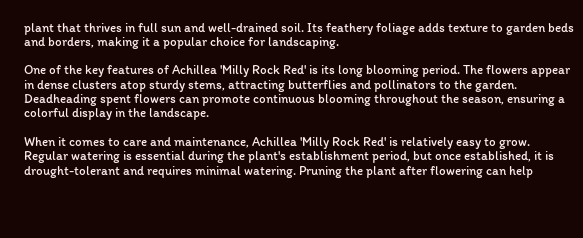plant that thrives in full sun and well-drained soil. Its feathery foliage adds texture to garden beds and borders, making it a popular choice for landscaping.

One of the key features of Achillea 'Milly Rock Red' is its long blooming period. The flowers appear in dense clusters atop sturdy stems, attracting butterflies and pollinators to the garden. Deadheading spent flowers can promote continuous blooming throughout the season, ensuring a colorful display in the landscape.

When it comes to care and maintenance, Achillea 'Milly Rock Red' is relatively easy to grow. Regular watering is essential during the plant's establishment period, but once established, it is drought-tolerant and requires minimal watering. Pruning the plant after flowering can help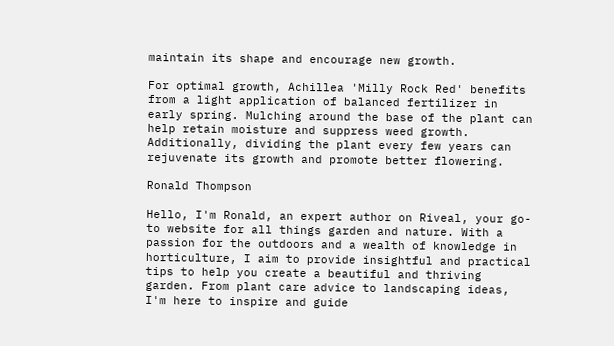maintain its shape and encourage new growth.

For optimal growth, Achillea 'Milly Rock Red' benefits from a light application of balanced fertilizer in early spring. Mulching around the base of the plant can help retain moisture and suppress weed growth. Additionally, dividing the plant every few years can rejuvenate its growth and promote better flowering.

Ronald Thompson

Hello, I'm Ronald, an expert author on Riveal, your go-to website for all things garden and nature. With a passion for the outdoors and a wealth of knowledge in horticulture, I aim to provide insightful and practical tips to help you create a beautiful and thriving garden. From plant care advice to landscaping ideas, I'm here to inspire and guide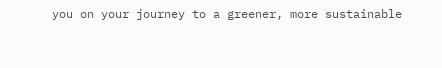you on your journey to a greener, more sustainable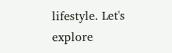lifestyle. Let's explore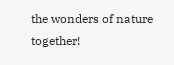the wonders of nature together!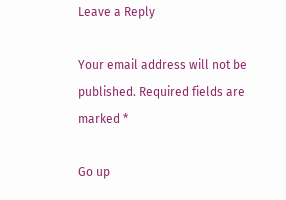Leave a Reply

Your email address will not be published. Required fields are marked *

Go up